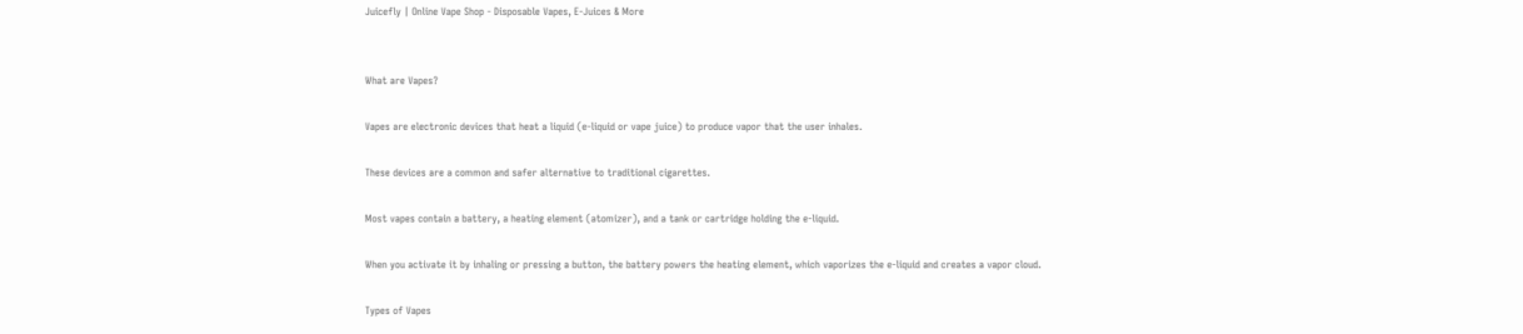Juicefly | Online Vape Shop - Disposable Vapes, E-Juices & More


What are Vapes?

Vapes are electronic devices that heat a liquid (e-liquid or vape juice) to produce vapor that the user inhales.

These devices are a common and safer alternative to traditional cigarettes.

Most vapes contain a battery, a heating element (atomizer), and a tank or cartridge holding the e-liquid.

When you activate it by inhaling or pressing a button, the battery powers the heating element, which vaporizes the e-liquid and creates a vapor cloud.

Types of Vapes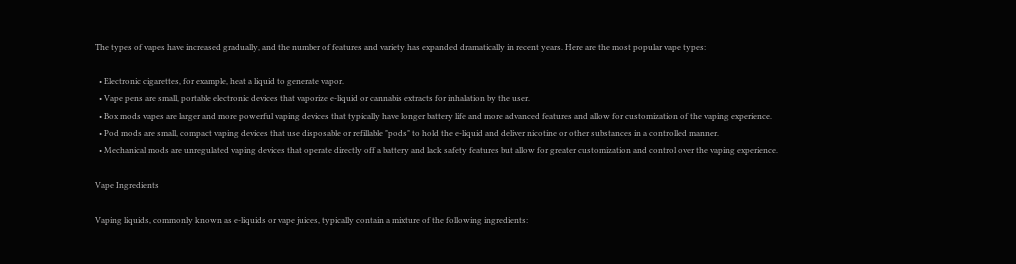The types of vapes have increased gradually, and the number of features and variety has expanded dramatically in recent years. Here are the most popular vape types:

  • Electronic cigarettes, for example, heat a liquid to generate vapor.
  • Vape pens are small, portable electronic devices that vaporize e-liquid or cannabis extracts for inhalation by the user.
  • Box mods vapes are larger and more powerful vaping devices that typically have longer battery life and more advanced features and allow for customization of the vaping experience.
  • Pod mods are small, compact vaping devices that use disposable or refillable "pods" to hold the e-liquid and deliver nicotine or other substances in a controlled manner.
  • Mechanical mods are unregulated vaping devices that operate directly off a battery and lack safety features but allow for greater customization and control over the vaping experience.

Vape Ingredients

Vaping liquids, commonly known as e-liquids or vape juices, typically contain a mixture of the following ingredients: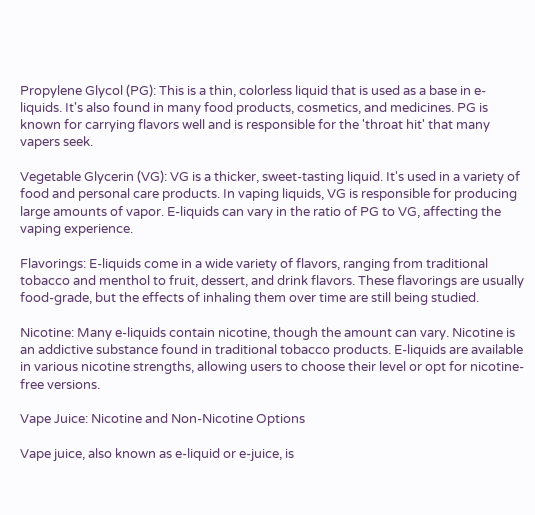Propylene Glycol (PG): This is a thin, colorless liquid that is used as a base in e-liquids. It's also found in many food products, cosmetics, and medicines. PG is known for carrying flavors well and is responsible for the 'throat hit' that many vapers seek.

Vegetable Glycerin (VG): VG is a thicker, sweet-tasting liquid. It's used in a variety of food and personal care products. In vaping liquids, VG is responsible for producing large amounts of vapor. E-liquids can vary in the ratio of PG to VG, affecting the vaping experience.

Flavorings: E-liquids come in a wide variety of flavors, ranging from traditional tobacco and menthol to fruit, dessert, and drink flavors. These flavorings are usually food-grade, but the effects of inhaling them over time are still being studied.

Nicotine: Many e-liquids contain nicotine, though the amount can vary. Nicotine is an addictive substance found in traditional tobacco products. E-liquids are available in various nicotine strengths, allowing users to choose their level or opt for nicotine-free versions.

Vape Juice: Nicotine and Non-Nicotine Options

Vape juice, also known as e-liquid or e-juice, is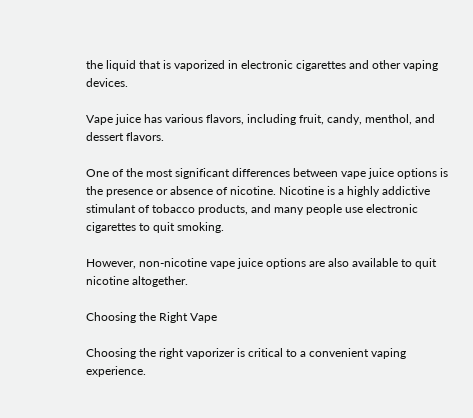the liquid that is vaporized in electronic cigarettes and other vaping devices.

Vape juice has various flavors, including fruit, candy, menthol, and dessert flavors.

One of the most significant differences between vape juice options is the presence or absence of nicotine. Nicotine is a highly addictive stimulant of tobacco products, and many people use electronic cigarettes to quit smoking.

However, non-nicotine vape juice options are also available to quit nicotine altogether.

Choosing the Right Vape

Choosing the right vaporizer is critical to a convenient vaping experience.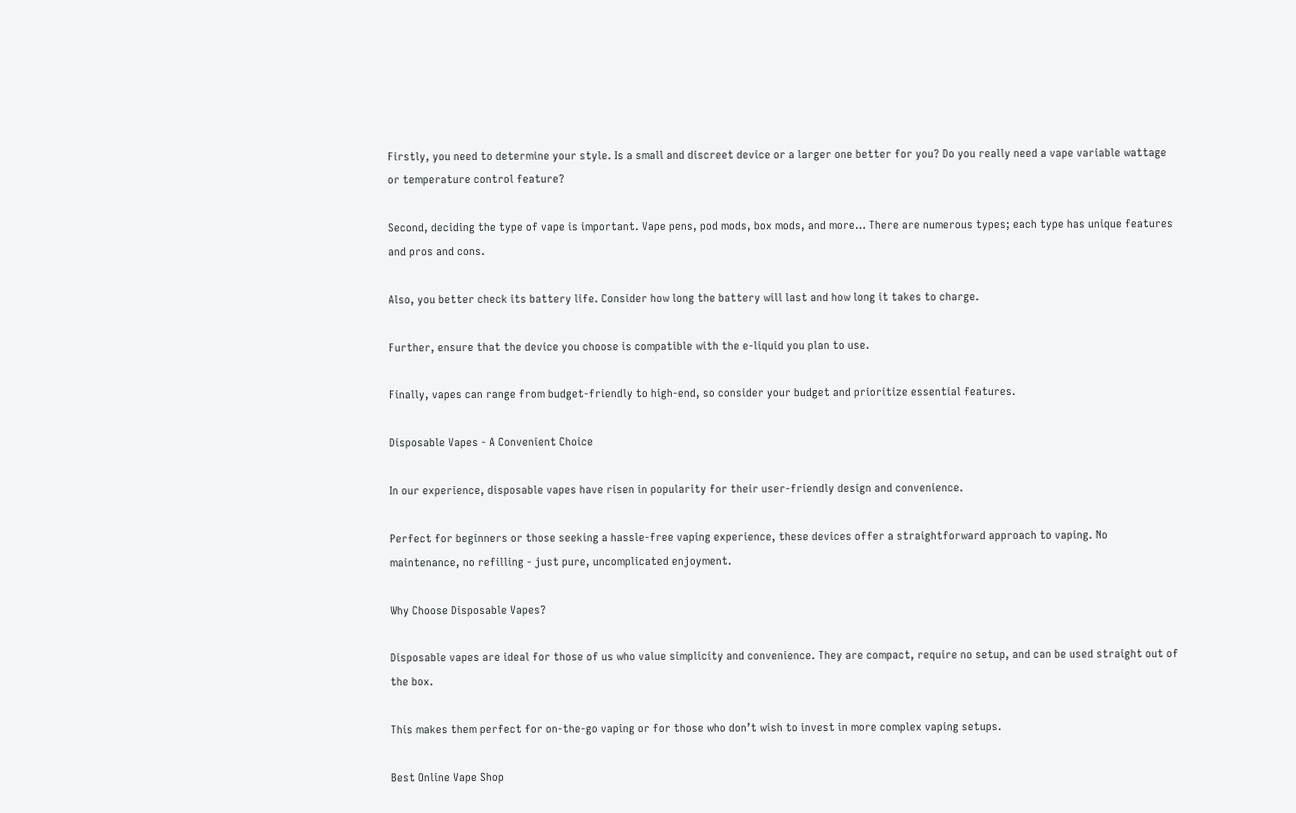Firstly, you need to determine your style. Is a small and discreet device or a larger one better for you? Do you really need a vape variable wattage or temperature control feature?

Second, deciding the type of vape is important. Vape pens, pod mods, box mods, and more… There are numerous types; each type has unique features and pros and cons.

Also, you better check its battery life. Consider how long the battery will last and how long it takes to charge.

Further, ensure that the device you choose is compatible with the e-liquid you plan to use.

Finally, vapes can range from budget-friendly to high-end, so consider your budget and prioritize essential features.

Disposable Vapes - A Convenient Choice

In our experience, disposable vapes have risen in popularity for their user-friendly design and convenience.

Perfect for beginners or those seeking a hassle-free vaping experience, these devices offer a straightforward approach to vaping. No maintenance, no refilling - just pure, uncomplicated enjoyment.

Why Choose Disposable Vapes?

Disposable vapes are ideal for those of us who value simplicity and convenience. They are compact, require no setup, and can be used straight out of the box.

This makes them perfect for on-the-go vaping or for those who don’t wish to invest in more complex vaping setups.

Best Online Vape Shop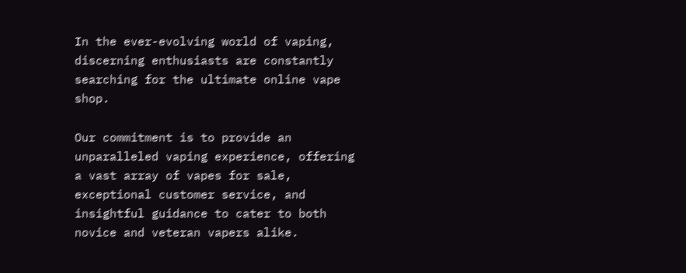In the ever-evolving world of vaping, discerning enthusiasts are constantly searching for the ultimate online vape shop.

Our commitment is to provide an unparalleled vaping experience, offering a vast array of vapes for sale, exceptional customer service, and insightful guidance to cater to both novice and veteran vapers alike.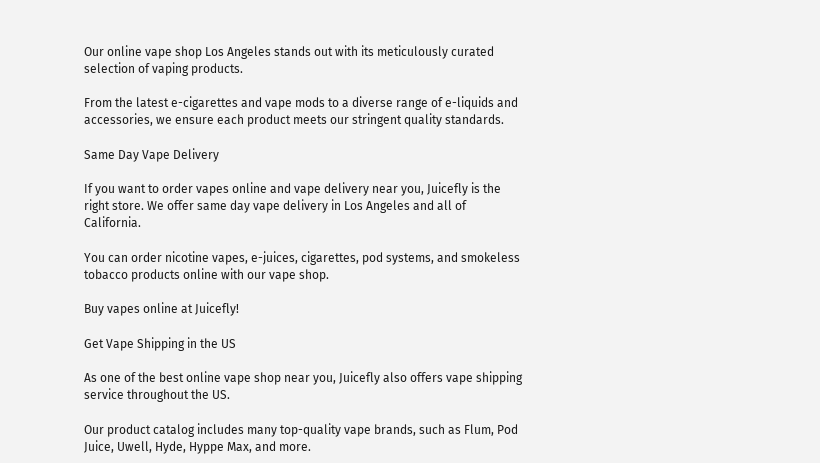Our online vape shop Los Angeles stands out with its meticulously curated selection of vaping products.

From the latest e-cigarettes and vape mods to a diverse range of e-liquids and accessories, we ensure each product meets our stringent quality standards.

Same Day Vape Delivery

If you want to order vapes online and vape delivery near you, Juicefly is the right store. We offer same day vape delivery in Los Angeles and all of California.

You can order nicotine vapes, e-juices, cigarettes, pod systems, and smokeless tobacco products online with our vape shop.

Buy vapes online at Juicefly!

Get Vape Shipping in the US

As one of the best online vape shop near you, Juicefly also offers vape shipping service throughout the US.

Our product catalog includes many top-quality vape brands, such as Flum, Pod Juice, Uwell, Hyde, Hyppe Max, and more.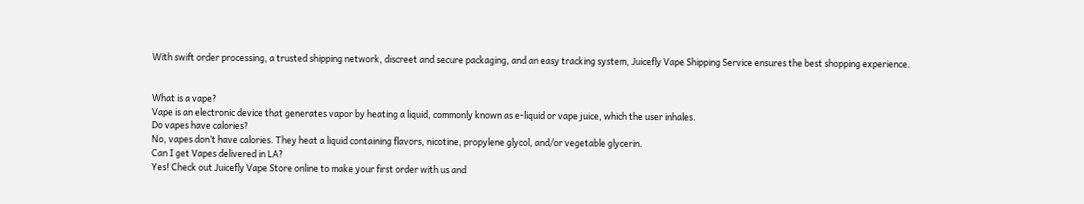With swift order processing, a trusted shipping network, discreet and secure packaging, and an easy tracking system, Juicefly Vape Shipping Service ensures the best shopping experience.


What is a vape?
Vape is an electronic device that generates vapor by heating a liquid, commonly known as e-liquid or vape juice, which the user inhales.
Do vapes have calories?
No, vapes don’t have calories. They heat a liquid containing flavors, nicotine, propylene glycol, and/or vegetable glycerin.
Can I get Vapes delivered in LA?
Yes! Check out Juicefly Vape Store online to make your first order with us and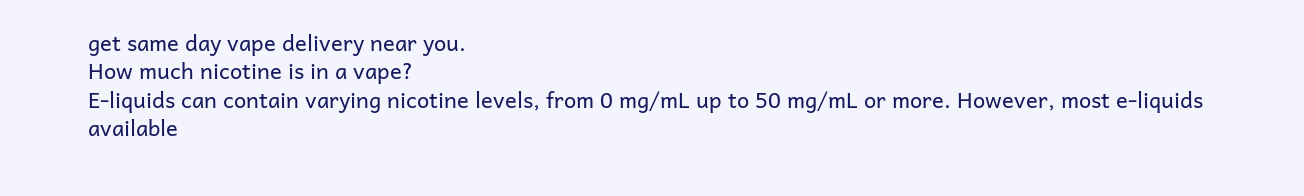get same day vape delivery near you.
How much nicotine is in a vape?
E-liquids can contain varying nicotine levels, from 0 mg/mL up to 50 mg/mL or more. However, most e-liquids available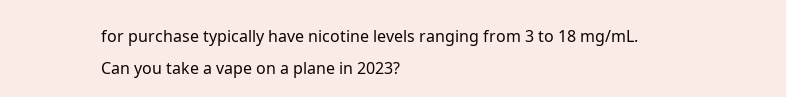for purchase typically have nicotine levels ranging from 3 to 18 mg/mL.
Can you take a vape on a plane in 2023?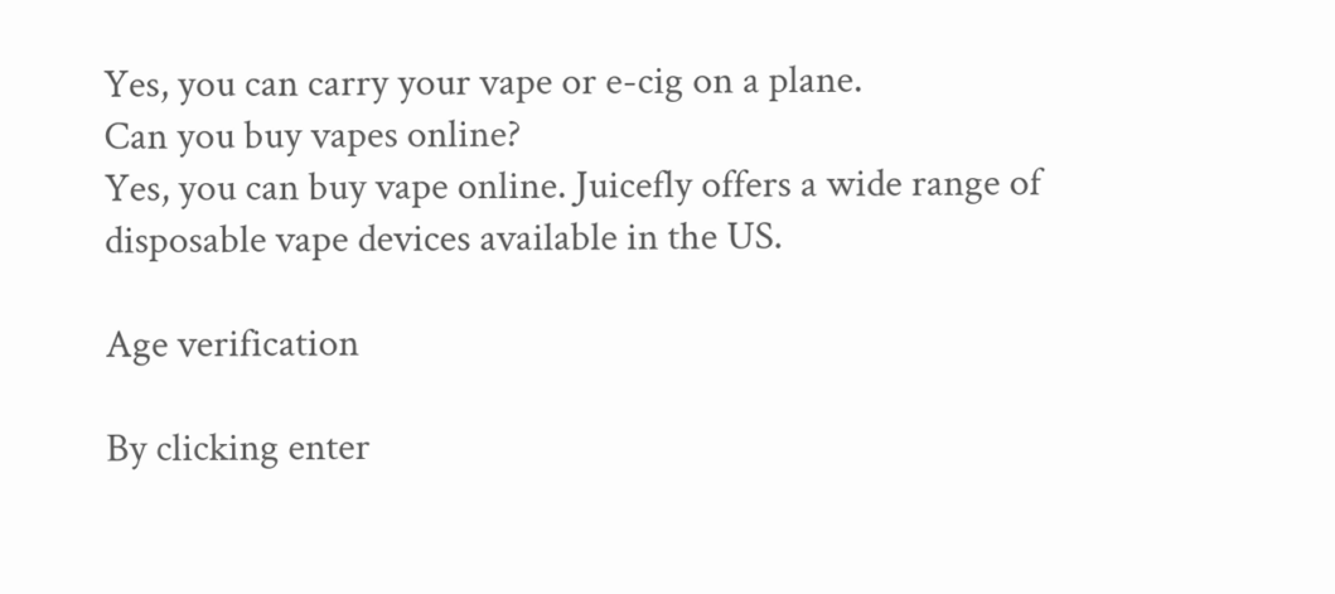Yes, you can carry your vape or e-cig on a plane.
Can you buy vapes online?
Yes, you can buy vape online. Juicefly offers a wide range of disposable vape devices available in the US.

Age verification

By clicking enter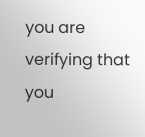you are verifying that you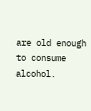are old enough to consume alcohol.